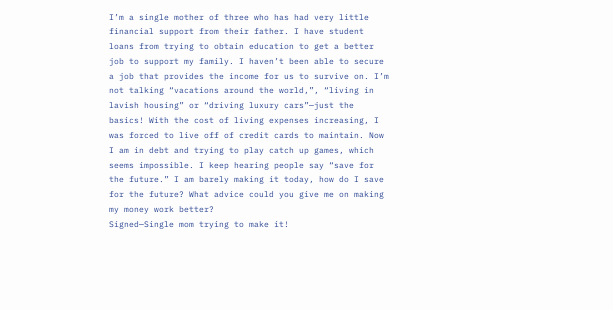I’m a single mother of three who has had very little financial support from their father. I have student loans from trying to obtain education to get a better job to support my family. I haven’t been able to secure a job that provides the income for us to survive on. I’m not talking “vacations around the world,”, “living in lavish housing” or “driving luxury cars”—just the basics! With the cost of living expenses increasing, I was forced to live off of credit cards to maintain. Now I am in debt and trying to play catch up games, which seems impossible. I keep hearing people say “save for the future.” I am barely making it today, how do I save for the future? What advice could you give me on making my money work better?
Signed—Single mom trying to make it!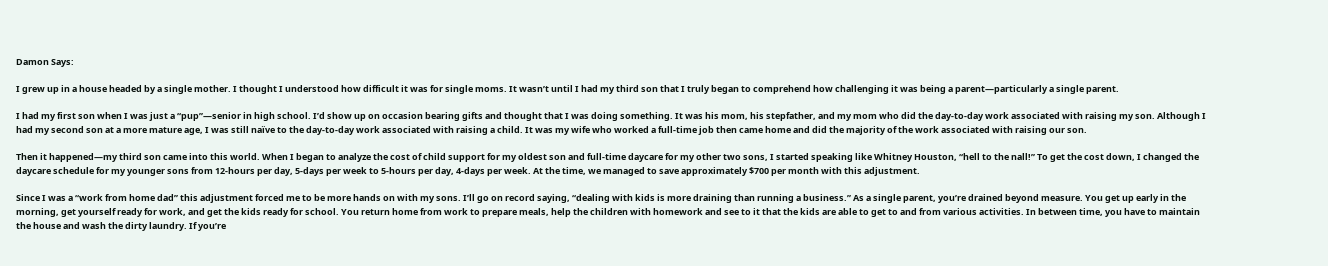Damon Says:

I grew up in a house headed by a single mother. I thought I understood how difficult it was for single moms. It wasn’t until I had my third son that I truly began to comprehend how challenging it was being a parent—particularly a single parent.

I had my first son when I was just a “pup”—senior in high school. I’d show up on occasion bearing gifts and thought that I was doing something. It was his mom, his stepfather, and my mom who did the day-to-day work associated with raising my son. Although I had my second son at a more mature age, I was still naïve to the day-to-day work associated with raising a child. It was my wife who worked a full-time job then came home and did the majority of the work associated with raising our son.

Then it happened—my third son came into this world. When I began to analyze the cost of child support for my oldest son and full-time daycare for my other two sons, I started speaking like Whitney Houston, “hell to the nall!” To get the cost down, I changed the daycare schedule for my younger sons from 12-hours per day, 5-days per week to 5-hours per day, 4-days per week. At the time, we managed to save approximately $700 per month with this adjustment.

Since I was a “work from home dad” this adjustment forced me to be more hands on with my sons. I’ll go on record saying, “dealing with kids is more draining than running a business.” As a single parent, you’re drained beyond measure. You get up early in the morning, get yourself ready for work, and get the kids ready for school. You return home from work to prepare meals, help the children with homework and see to it that the kids are able to get to and from various activities. In between time, you have to maintain the house and wash the dirty laundry. If you’re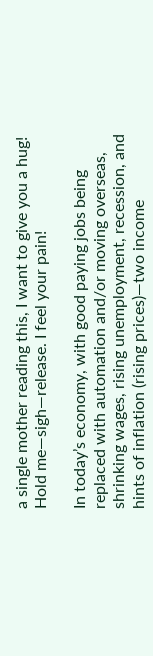a single mother reading this, I want to give you a hug! Hold me—sigh—release. I feel your pain!

In today’s economy, with good paying jobs being replaced with automation and/or moving overseas, shrinking wages, rising unemployment, recession, and hints of inflation (rising prices)—two income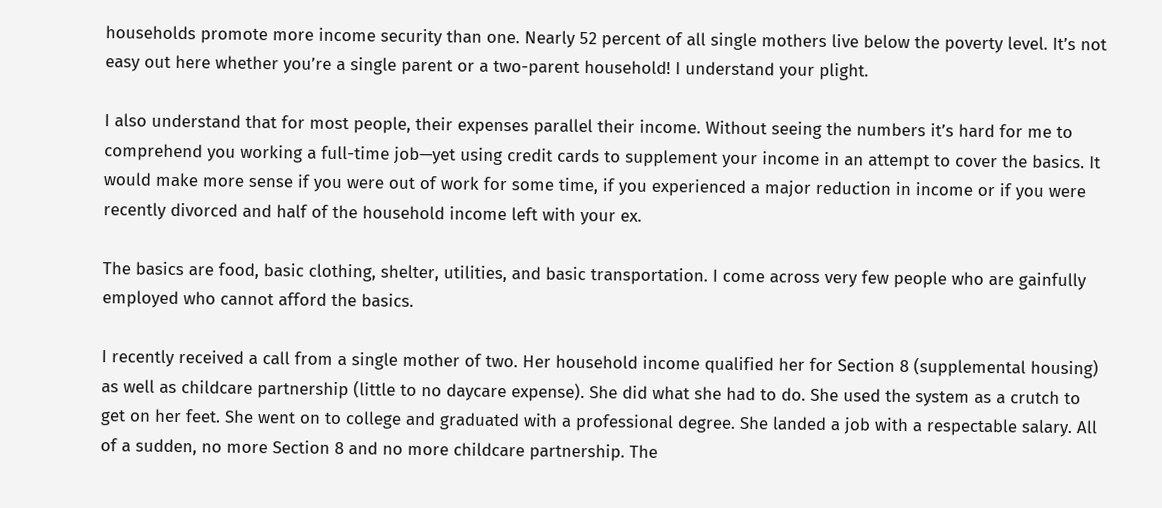households promote more income security than one. Nearly 52 percent of all single mothers live below the poverty level. It’s not easy out here whether you’re a single parent or a two-parent household! I understand your plight.

I also understand that for most people, their expenses parallel their income. Without seeing the numbers it’s hard for me to comprehend you working a full-time job—yet using credit cards to supplement your income in an attempt to cover the basics. It would make more sense if you were out of work for some time, if you experienced a major reduction in income or if you were recently divorced and half of the household income left with your ex.

The basics are food, basic clothing, shelter, utilities, and basic transportation. I come across very few people who are gainfully employed who cannot afford the basics.

I recently received a call from a single mother of two. Her household income qualified her for Section 8 (supplemental housing) as well as childcare partnership (little to no daycare expense). She did what she had to do. She used the system as a crutch to get on her feet. She went on to college and graduated with a professional degree. She landed a job with a respectable salary. All of a sudden, no more Section 8 and no more childcare partnership. The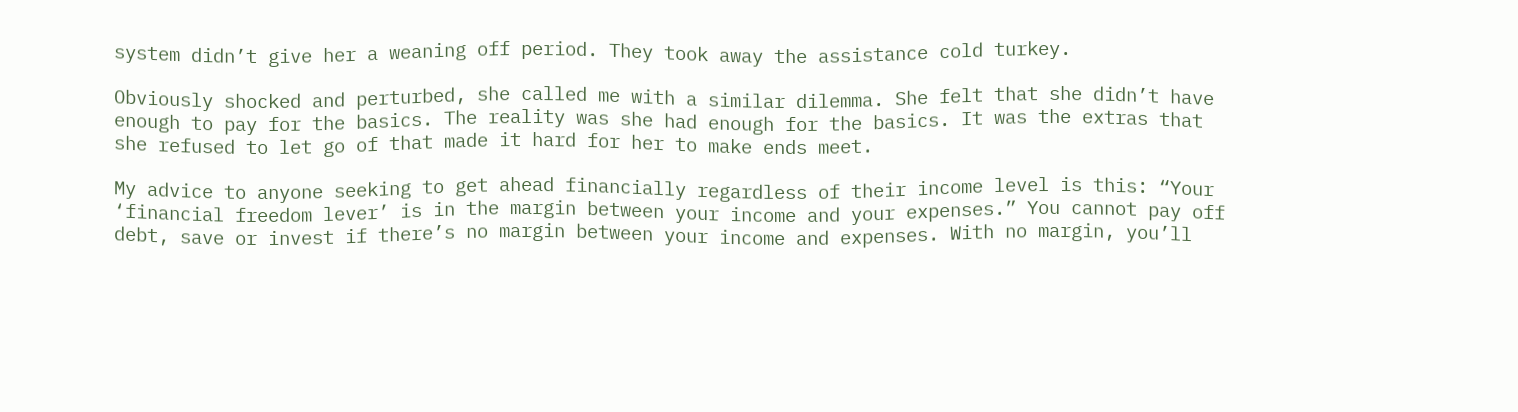system didn’t give her a weaning off period. They took away the assistance cold turkey.

Obviously shocked and perturbed, she called me with a similar dilemma. She felt that she didn’t have enough to pay for the basics. The reality was she had enough for the basics. It was the extras that she refused to let go of that made it hard for her to make ends meet.

My advice to anyone seeking to get ahead financially regardless of their income level is this: “Your ‘financial freedom lever’ is in the margin between your income and your expenses.” You cannot pay off debt, save or invest if there’s no margin between your income and expenses. With no margin, you’ll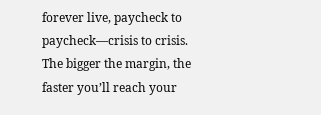forever live, paycheck to paycheck—crisis to crisis. The bigger the margin, the faster you’ll reach your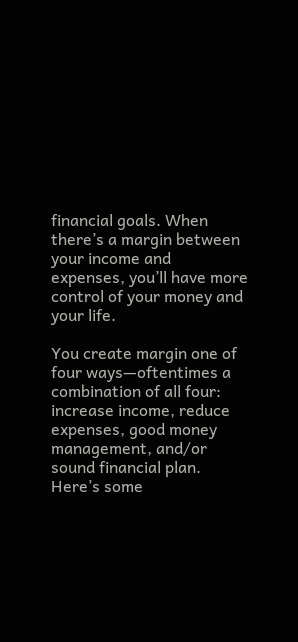financial goals. When there’s a margin between your income and expenses, you’ll have more control of your money and your life.

You create margin one of four ways—oftentimes a combination of all four: increase income, reduce expenses, good money management, and/or sound financial plan. Here’s some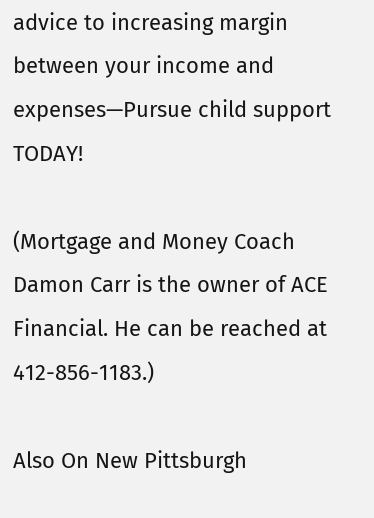advice to increasing margin between your income and expenses—Pursue child support TODAY!

(Mortgage and Money Coach Damon Carr is the owner of ACE Financial. He can be reached at 412-856-1183.)

Also On New Pittsburgh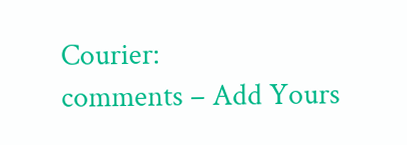Courier:
comments – Add Yours